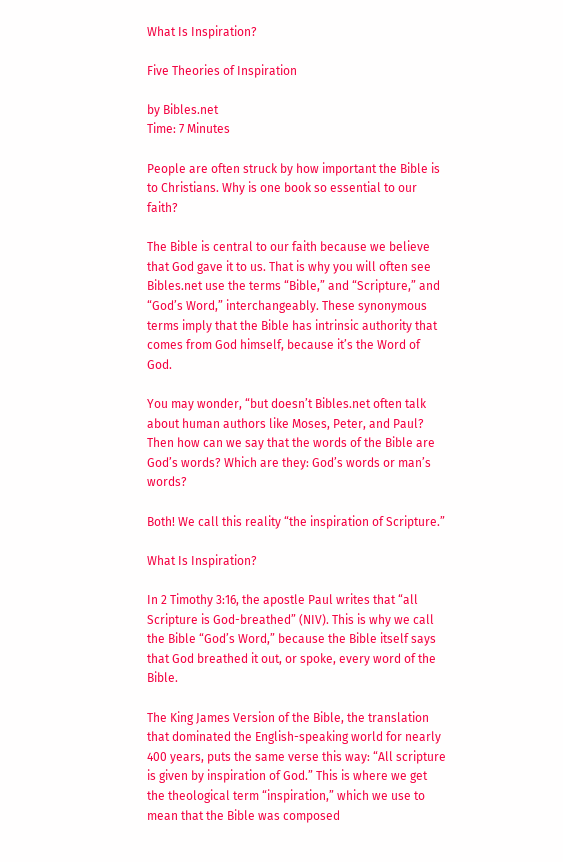What Is Inspiration?

Five Theories of Inspiration

by Bibles.net
Time: 7 Minutes

People are often struck by how important the Bible is to Christians. Why is one book so essential to our faith?

The Bible is central to our faith because we believe that God gave it to us. That is why you will often see Bibles.net use the terms “Bible,” and “Scripture,” and “God’s Word,” interchangeably. These synonymous terms imply that the Bible has intrinsic authority that comes from God himself, because it’s the Word of God.

You may wonder, “but doesn’t Bibles.net often talk about human authors like Moses, Peter, and Paul? Then how can we say that the words of the Bible are God’s words? Which are they: God’s words or man’s words?

Both! We call this reality “the inspiration of Scripture.”

What Is Inspiration?

In 2 Timothy 3:16, the apostle Paul writes that “all Scripture is God-breathed” (NIV). This is why we call the Bible “God’s Word,” because the Bible itself says that God breathed it out, or spoke, every word of the Bible.

The King James Version of the Bible, the translation that dominated the English-speaking world for nearly 400 years, puts the same verse this way: “All scripture is given by inspiration of God.” This is where we get the theological term “inspiration,” which we use to mean that the Bible was composed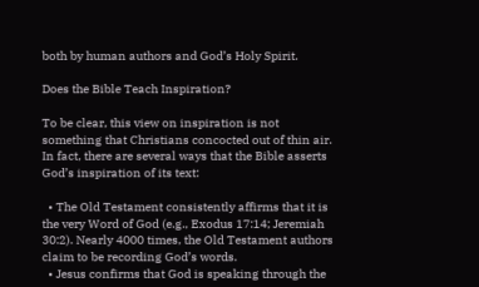both by human authors and God’s Holy Spirit.

Does the Bible Teach Inspiration?

To be clear, this view on inspiration is not something that Christians concocted out of thin air. In fact, there are several ways that the Bible asserts God’s inspiration of its text:

  • The Old Testament consistently affirms that it is the very Word of God (e.g., Exodus 17:14; Jeremiah 30:2). Nearly 4000 times, the Old Testament authors claim to be recording God’s words.
  • Jesus confirms that God is speaking through the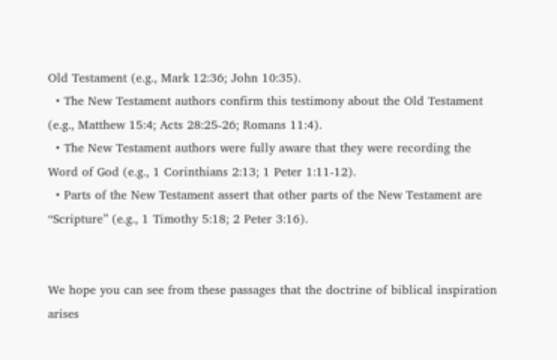Old Testament (e.g., Mark 12:36; John 10:35).
  • The New Testament authors confirm this testimony about the Old Testament (e.g., Matthew 15:4; Acts 28:25-26; Romans 11:4).
  • The New Testament authors were fully aware that they were recording the Word of God (e.g., 1 Corinthians 2:13; 1 Peter 1:11-12).
  • Parts of the New Testament assert that other parts of the New Testament are “Scripture” (e.g., 1 Timothy 5:18; 2 Peter 3:16).


We hope you can see from these passages that the doctrine of biblical inspiration arises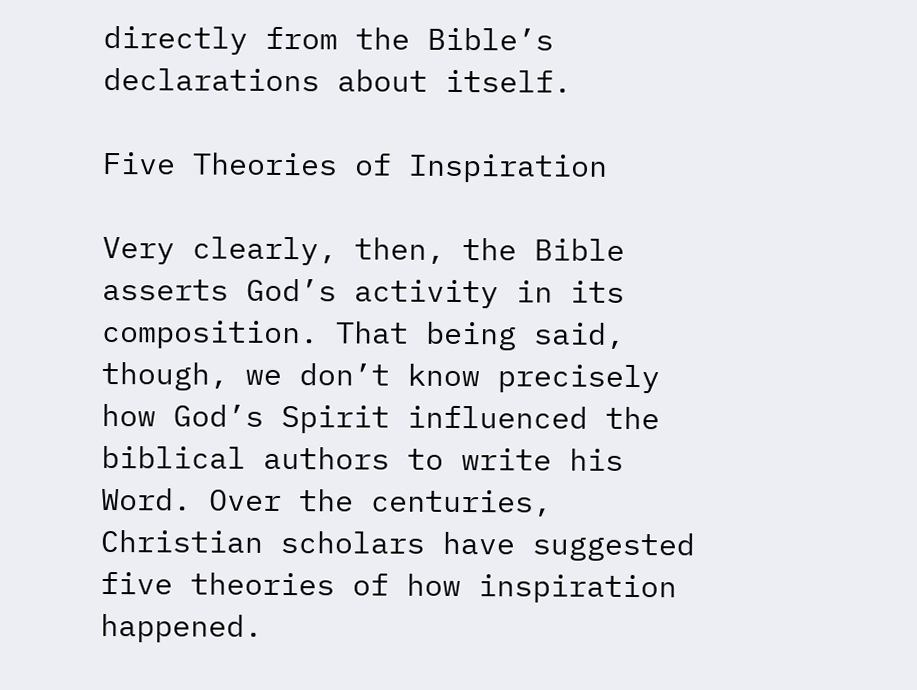directly from the Bible’s declarations about itself.

Five Theories of Inspiration

Very clearly, then, the Bible asserts God’s activity in its composition. That being said, though, we don’t know precisely how God’s Spirit influenced the biblical authors to write his Word. Over the centuries, Christian scholars have suggested five theories of how inspiration happened.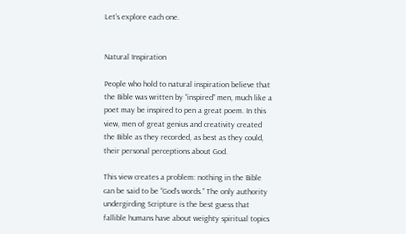Let’s explore each one.


Natural Inspiration

People who hold to natural inspiration believe that the Bible was written by “inspired” men, much like a poet may be inspired to pen a great poem. In this view, men of great genius and creativity created the Bible as they recorded, as best as they could, their personal perceptions about God.

This view creates a problem: nothing in the Bible can be said to be “God’s words.” The only authority undergirding Scripture is the best guess that fallible humans have about weighty spiritual topics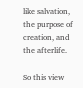like salvation, the purpose of creation, and the afterlife.

So this view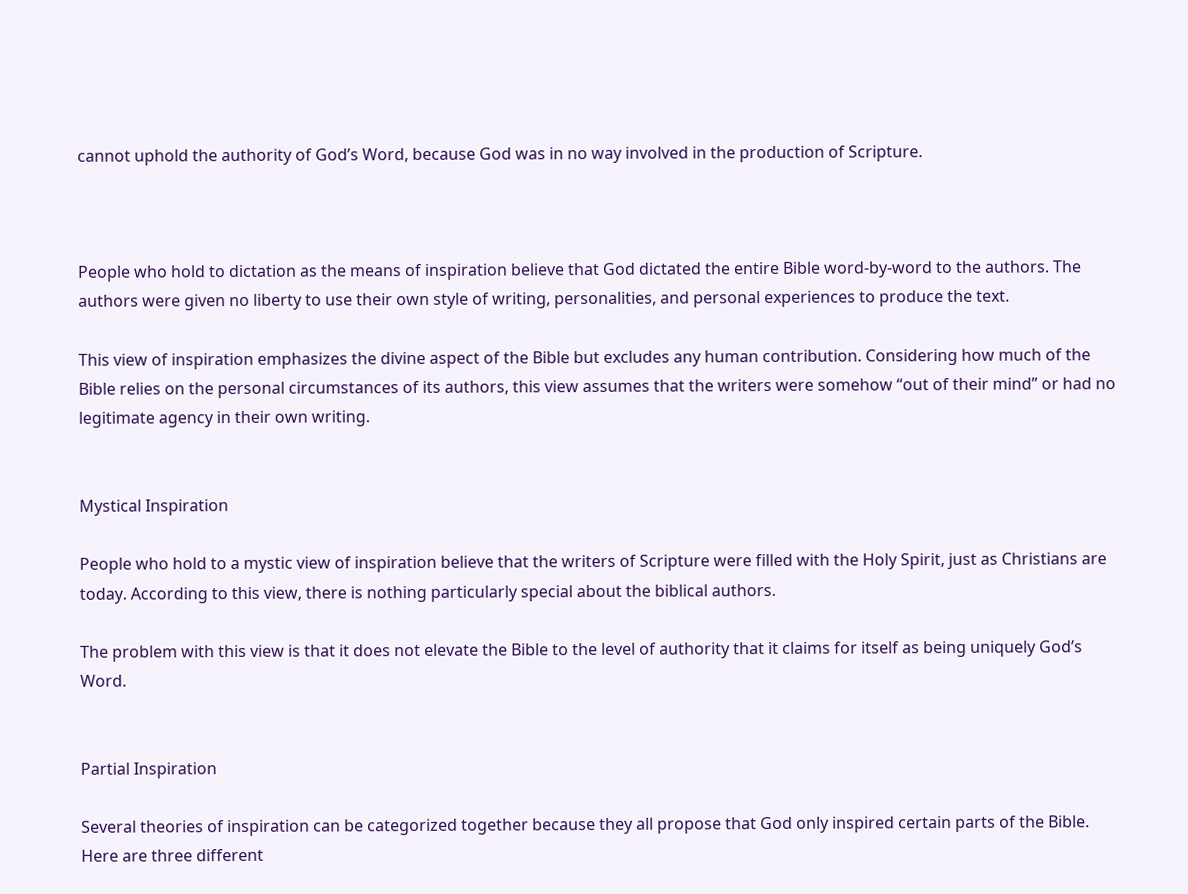cannot uphold the authority of God’s Word, because God was in no way involved in the production of Scripture.



People who hold to dictation as the means of inspiration believe that God dictated the entire Bible word-by-word to the authors. The authors were given no liberty to use their own style of writing, personalities, and personal experiences to produce the text.

This view of inspiration emphasizes the divine aspect of the Bible but excludes any human contribution. Considering how much of the Bible relies on the personal circumstances of its authors, this view assumes that the writers were somehow “out of their mind” or had no legitimate agency in their own writing.


Mystical Inspiration

People who hold to a mystic view of inspiration believe that the writers of Scripture were filled with the Holy Spirit, just as Christians are today. According to this view, there is nothing particularly special about the biblical authors.

The problem with this view is that it does not elevate the Bible to the level of authority that it claims for itself as being uniquely God’s Word.


Partial Inspiration

Several theories of inspiration can be categorized together because they all propose that God only inspired certain parts of the Bible. Here are three different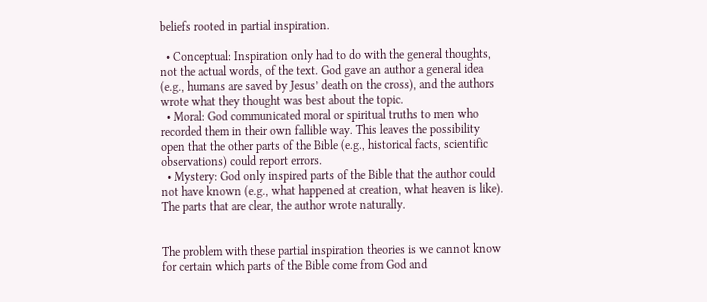beliefs rooted in partial inspiration.

  • Conceptual: Inspiration only had to do with the general thoughts, not the actual words, of the text. God gave an author a general idea (e.g., humans are saved by Jesus’ death on the cross), and the authors wrote what they thought was best about the topic.
  • Moral: God communicated moral or spiritual truths to men who recorded them in their own fallible way. This leaves the possibility open that the other parts of the Bible (e.g., historical facts, scientific observations) could report errors.
  • Mystery: God only inspired parts of the Bible that the author could not have known (e.g., what happened at creation, what heaven is like). The parts that are clear, the author wrote naturally.


The problem with these partial inspiration theories is we cannot know for certain which parts of the Bible come from God and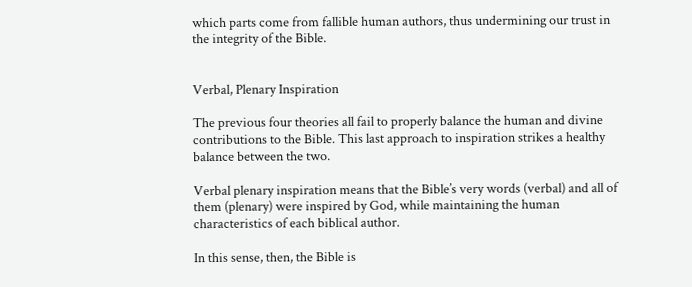which parts come from fallible human authors, thus undermining our trust in the integrity of the Bible.


Verbal, Plenary Inspiration

The previous four theories all fail to properly balance the human and divine contributions to the Bible. This last approach to inspiration strikes a healthy balance between the two.

Verbal plenary inspiration means that the Bible’s very words (verbal) and all of them (plenary) were inspired by God, while maintaining the human characteristics of each biblical author.

In this sense, then, the Bible is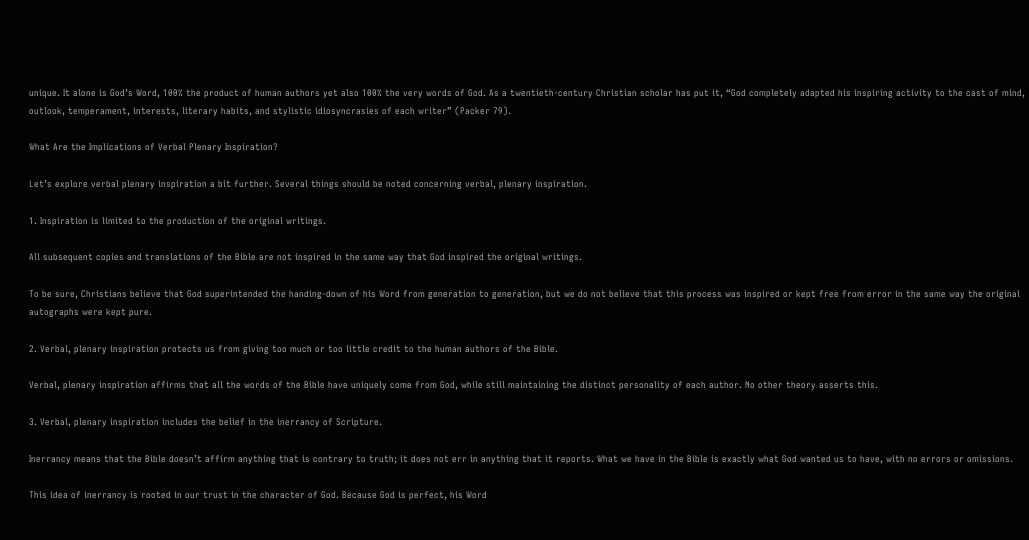unique. It alone is God’s Word, 100% the product of human authors yet also 100% the very words of God. As a twentieth-century Christian scholar has put it, “God completely adapted his inspiring activity to the cast of mind, outlook, temperament, interests, literary habits, and stylistic idiosyncrasies of each writer” (Packer 79).

What Are the Implications of Verbal Plenary Inspiration?

Let’s explore verbal plenary inspiration a bit further. Several things should be noted concerning verbal, plenary inspiration.

1. Inspiration is limited to the production of the original writings.

All subsequent copies and translations of the Bible are not inspired in the same way that God inspired the original writings.

To be sure, Christians believe that God superintended the handing-down of his Word from generation to generation, but we do not believe that this process was inspired or kept free from error in the same way the original autographs were kept pure.

2. Verbal, plenary inspiration protects us from giving too much or too little credit to the human authors of the Bible.

Verbal, plenary inspiration affirms that all the words of the Bible have uniquely come from God, while still maintaining the distinct personality of each author. No other theory asserts this.

3. Verbal, plenary inspiration includes the belief in the inerrancy of Scripture.

Inerrancy means that the Bible doesn’t affirm anything that is contrary to truth; it does not err in anything that it reports. What we have in the Bible is exactly what God wanted us to have, with no errors or omissions.

This idea of inerrancy is rooted in our trust in the character of God. Because God is perfect, his Word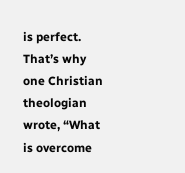is perfect. That’s why one Christian theologian wrote, “What is overcome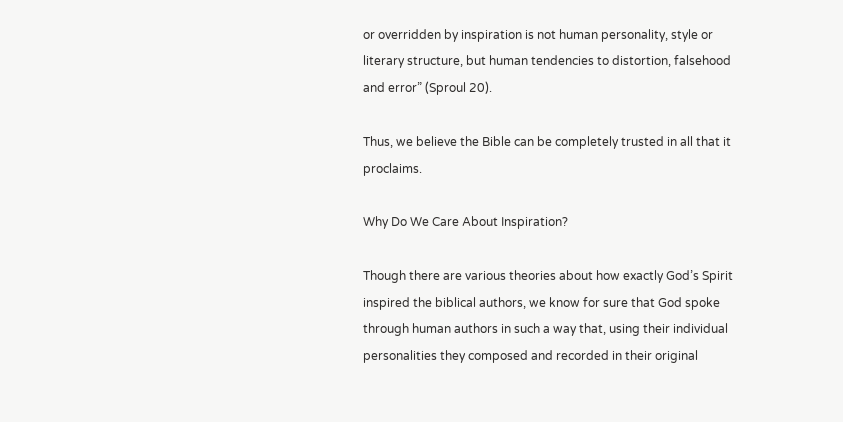or overridden by inspiration is not human personality, style or literary structure, but human tendencies to distortion, falsehood and error” (Sproul 20).

Thus, we believe the Bible can be completely trusted in all that it proclaims.

Why Do We Care About Inspiration?

Though there are various theories about how exactly God’s Spirit inspired the biblical authors, we know for sure that God spoke through human authors in such a way that, using their individual personalities they composed and recorded in their original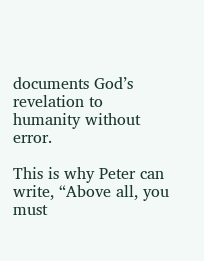documents God’s revelation to humanity without error.

This is why Peter can write, “Above all, you must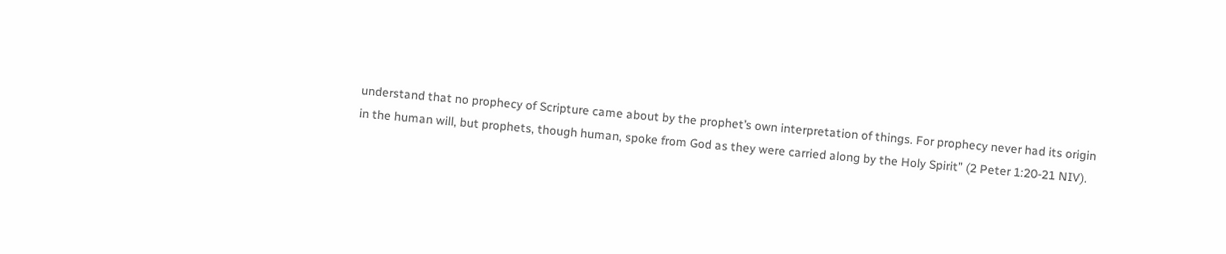understand that no prophecy of Scripture came about by the prophet’s own interpretation of things. For prophecy never had its origin in the human will, but prophets, though human, spoke from God as they were carried along by the Holy Spirit” (2 Peter 1:20-21 NIV).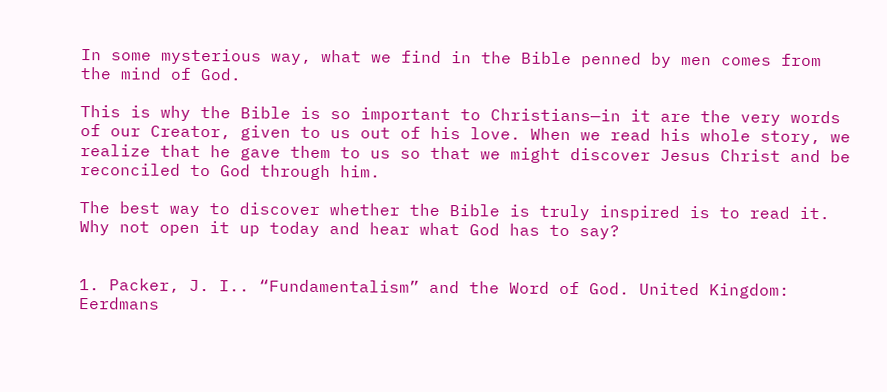In some mysterious way, what we find in the Bible penned by men comes from the mind of God.

This is why the Bible is so important to Christians—in it are the very words of our Creator, given to us out of his love. When we read his whole story, we realize that he gave them to us so that we might discover Jesus Christ and be reconciled to God through him.

The best way to discover whether the Bible is truly inspired is to read it. Why not open it up today and hear what God has to say?


1. Packer, J. I.. “Fundamentalism” and the Word of God. United Kingdom: Eerdmans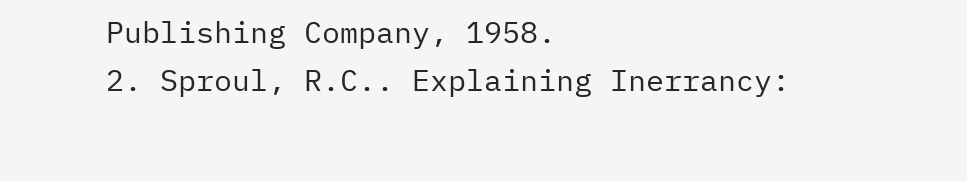Publishing Company, 1958.
2. Sproul, R.C.. Explaining Inerrancy: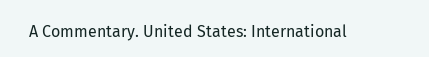A Commentary. United States: International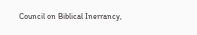Council on Biblical Inerrancy,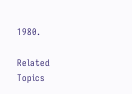1980.

Related Topics